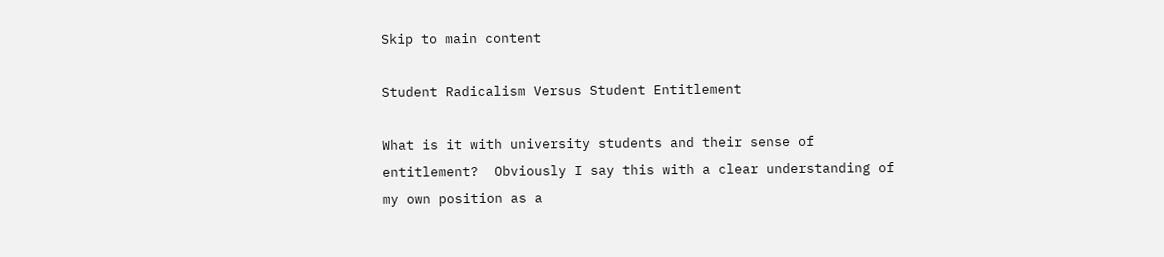Skip to main content

Student Radicalism Versus Student Entitlement

What is it with university students and their sense of entitlement?  Obviously I say this with a clear understanding of my own position as a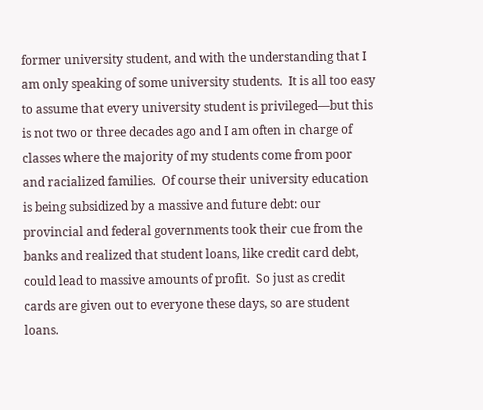former university student, and with the understanding that I am only speaking of some university students.  It is all too easy to assume that every university student is privileged––but this is not two or three decades ago and I am often in charge of classes where the majority of my students come from poor and racialized families.  Of course their university education is being subsidized by a massive and future debt: our provincial and federal governments took their cue from the banks and realized that student loans, like credit card debt, could lead to massive amounts of profit.  So just as credit cards are given out to everyone these days, so are student loans.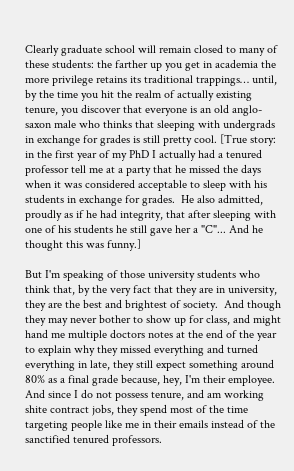Clearly graduate school will remain closed to many of these students: the farther up you get in academia the more privilege retains its traditional trappings… until, by the time you hit the realm of actually existing tenure, you discover that everyone is an old anglo-saxon male who thinks that sleeping with undergrads in exchange for grades is still pretty cool. [True story: in the first year of my PhD I actually had a tenured professor tell me at a party that he missed the days when it was considered acceptable to sleep with his students in exchange for grades.  He also admitted, proudly as if he had integrity, that after sleeping with one of his students he still gave her a "C"... And he thought this was funny.]

But I'm speaking of those university students who think that, by the very fact that they are in university, they are the best and brightest of society.  And though they may never bother to show up for class, and might hand me multiple doctors notes at the end of the year to explain why they missed everything and turned everything in late, they still expect something around 80% as a final grade because, hey, I'm their employee.  And since I do not possess tenure, and am working shite contract jobs, they spend most of the time targeting people like me in their emails instead of the sanctified tenured professors.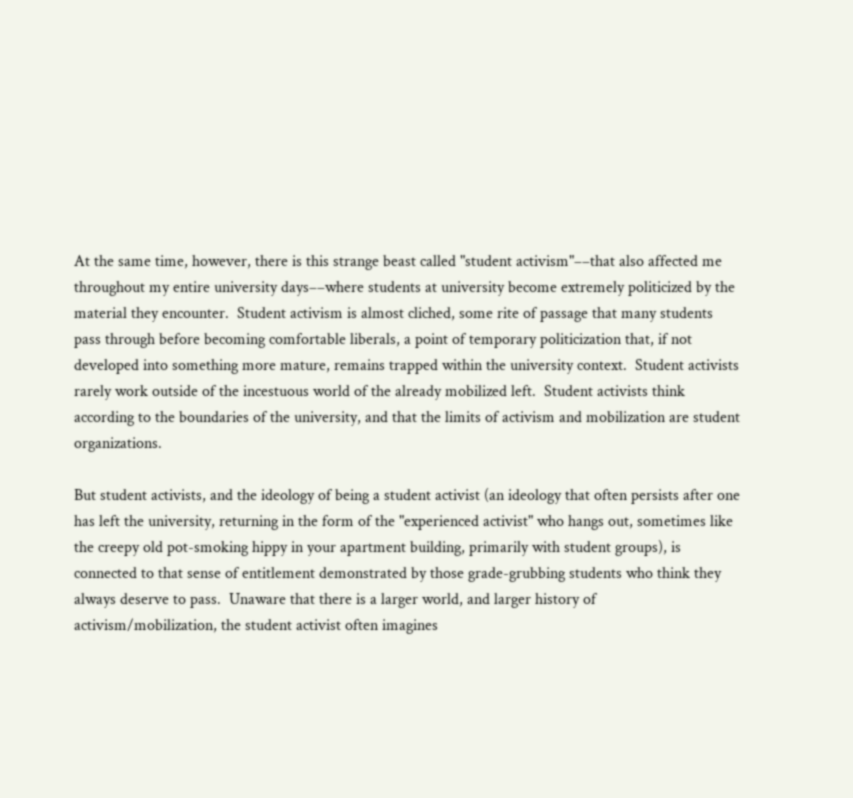At the same time, however, there is this strange beast called "student activism"––that also affected me throughout my entire university days––where students at university become extremely politicized by the material they encounter.  Student activism is almost cliched, some rite of passage that many students pass through before becoming comfortable liberals, a point of temporary politicization that, if not developed into something more mature, remains trapped within the university context.  Student activists rarely work outside of the incestuous world of the already mobilized left.  Student activists think according to the boundaries of the university, and that the limits of activism and mobilization are student organizations.

But student activists, and the ideology of being a student activist (an ideology that often persists after one has left the university, returning in the form of the "experienced activist" who hangs out, sometimes like the creepy old pot-smoking hippy in your apartment building, primarily with student groups), is connected to that sense of entitlement demonstrated by those grade-grubbing students who think they always deserve to pass.  Unaware that there is a larger world, and larger history of activism/mobilization, the student activist often imagines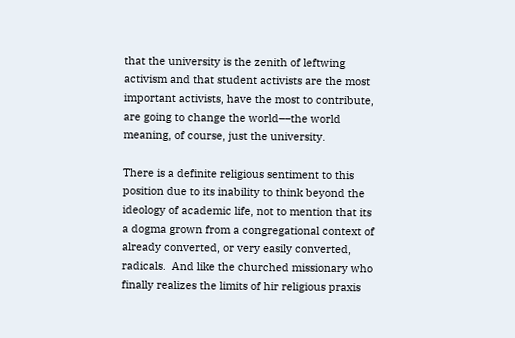that the university is the zenith of leftwing activism and that student activists are the most important activists, have the most to contribute, are going to change the world––the world meaning, of course, just the university.

There is a definite religious sentiment to this position due to its inability to think beyond the ideology of academic life, not to mention that its a dogma grown from a congregational context of already converted, or very easily converted, radicals.  And like the churched missionary who finally realizes the limits of hir religious praxis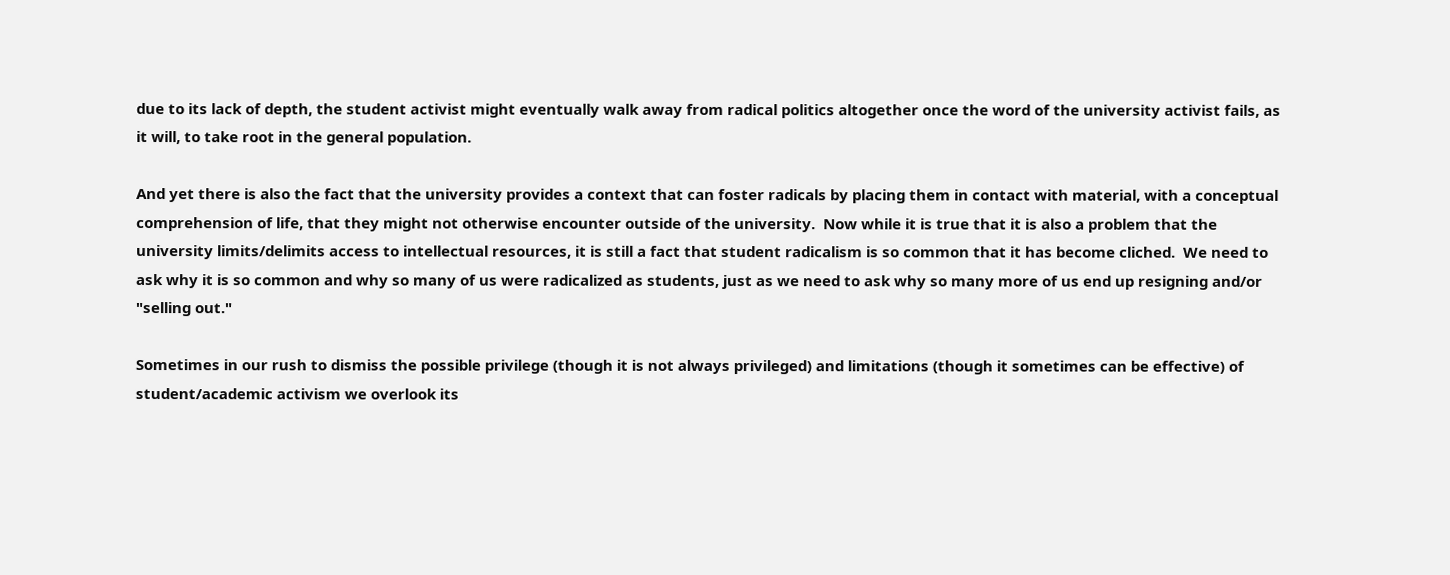due to its lack of depth, the student activist might eventually walk away from radical politics altogether once the word of the university activist fails, as it will, to take root in the general population.

And yet there is also the fact that the university provides a context that can foster radicals by placing them in contact with material, with a conceptual comprehension of life, that they might not otherwise encounter outside of the university.  Now while it is true that it is also a problem that the university limits/delimits access to intellectual resources, it is still a fact that student radicalism is so common that it has become cliched.  We need to ask why it is so common and why so many of us were radicalized as students, just as we need to ask why so many more of us end up resigning and/or "selling out."

Sometimes in our rush to dismiss the possible privilege (though it is not always privileged) and limitations (though it sometimes can be effective) of student/academic activism we overlook its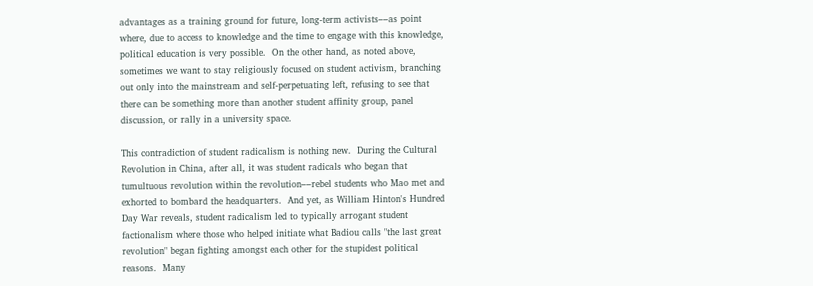advantages as a training ground for future, long-term activists––as point where, due to access to knowledge and the time to engage with this knowledge, political education is very possible.  On the other hand, as noted above, sometimes we want to stay religiously focused on student activism, branching out only into the mainstream and self-perpetuating left, refusing to see that there can be something more than another student affinity group, panel discussion, or rally in a university space.

This contradiction of student radicalism is nothing new.  During the Cultural Revolution in China, after all, it was student radicals who began that tumultuous revolution within the revolution––rebel students who Mao met and exhorted to bombard the headquarters.  And yet, as William Hinton's Hundred Day War reveals, student radicalism led to typically arrogant student factionalism where those who helped initiate what Badiou calls "the last great revolution" began fighting amongst each other for the stupidest political reasons.  Many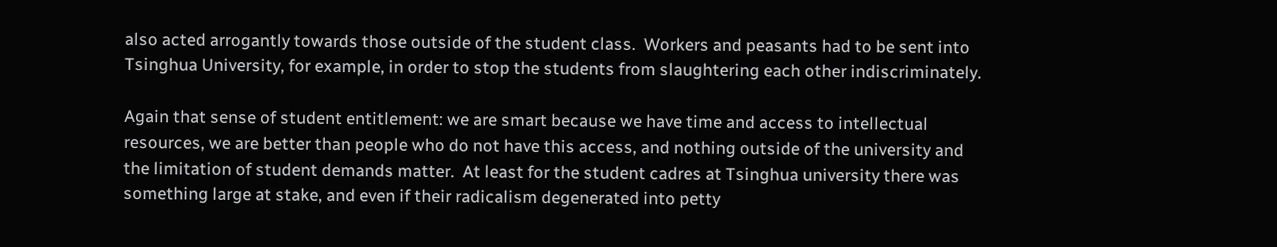also acted arrogantly towards those outside of the student class.  Workers and peasants had to be sent into Tsinghua University, for example, in order to stop the students from slaughtering each other indiscriminately.

Again that sense of student entitlement: we are smart because we have time and access to intellectual resources, we are better than people who do not have this access, and nothing outside of the university and the limitation of student demands matter.  At least for the student cadres at Tsinghua university there was something large at stake, and even if their radicalism degenerated into petty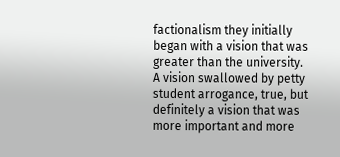factionalism they initially began with a vision that was greater than the university.  A vision swallowed by petty student arrogance, true, but definitely a vision that was more important and more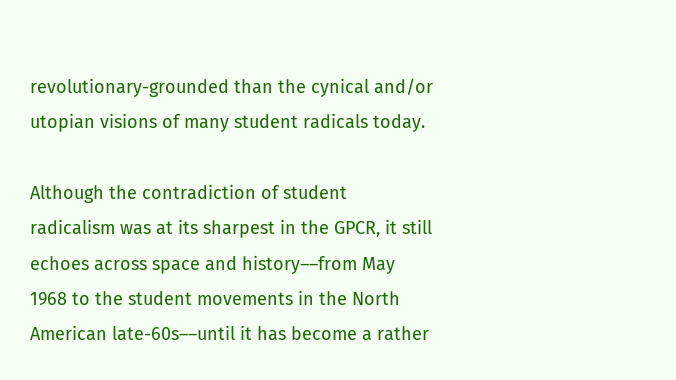revolutionary-grounded than the cynical and/or utopian visions of many student radicals today.

Although the contradiction of student radicalism was at its sharpest in the GPCR, it still echoes across space and history––from May 1968 to the student movements in the North American late-60s––until it has become a rather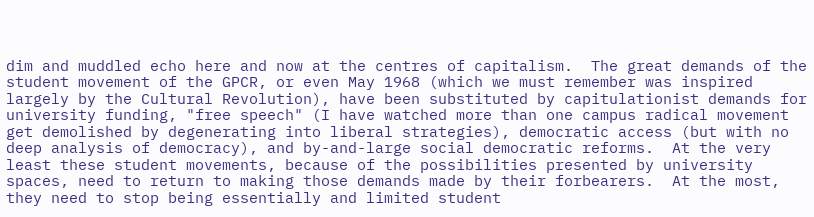dim and muddled echo here and now at the centres of capitalism.  The great demands of the student movement of the GPCR, or even May 1968 (which we must remember was inspired largely by the Cultural Revolution), have been substituted by capitulationist demands for university funding, "free speech" (I have watched more than one campus radical movement get demolished by degenerating into liberal strategies), democratic access (but with no deep analysis of democracy), and by-and-large social democratic reforms.  At the very least these student movements, because of the possibilities presented by university spaces, need to return to making those demands made by their forbearers.  At the most, they need to stop being essentially and limited student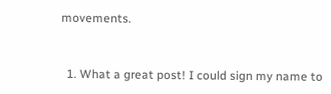movements.


  1. What a great post! I could sign my name to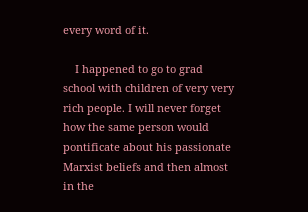every word of it.

    I happened to go to grad school with children of very very rich people. I will never forget how the same person would pontificate about his passionate Marxist beliefs and then almost in the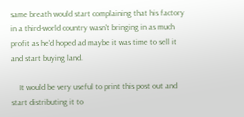same breath would start complaining that his factory in a third-world country wasn't bringing in as much profit as he'd hoped ad maybe it was time to sell it and start buying land.

    It would be very useful to print this post out and start distributing it to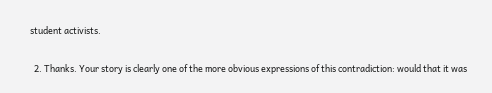student activists.

  2. Thanks. Your story is clearly one of the more obvious expressions of this contradiction: would that it was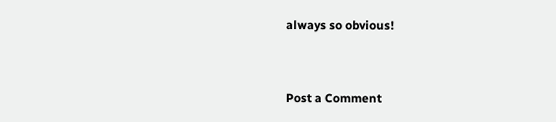always so obvious!


Post a Comment